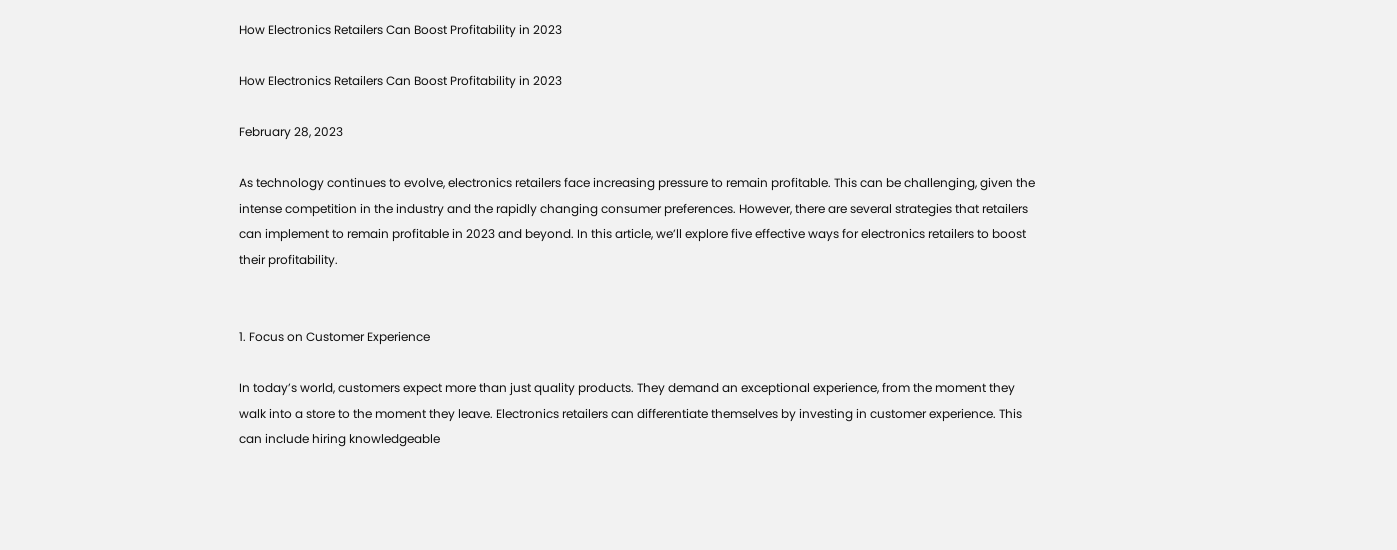How Electronics Retailers Can Boost Profitability in 2023

How Electronics Retailers Can Boost Profitability in 2023

February 28, 2023

As technology continues to evolve, electronics retailers face increasing pressure to remain profitable. This can be challenging, given the intense competition in the industry and the rapidly changing consumer preferences. However, there are several strategies that retailers can implement to remain profitable in 2023 and beyond. In this article, we’ll explore five effective ways for electronics retailers to boost their profitability.


1. Focus on Customer Experience

In today’s world, customers expect more than just quality products. They demand an exceptional experience, from the moment they walk into a store to the moment they leave. Electronics retailers can differentiate themselves by investing in customer experience. This can include hiring knowledgeable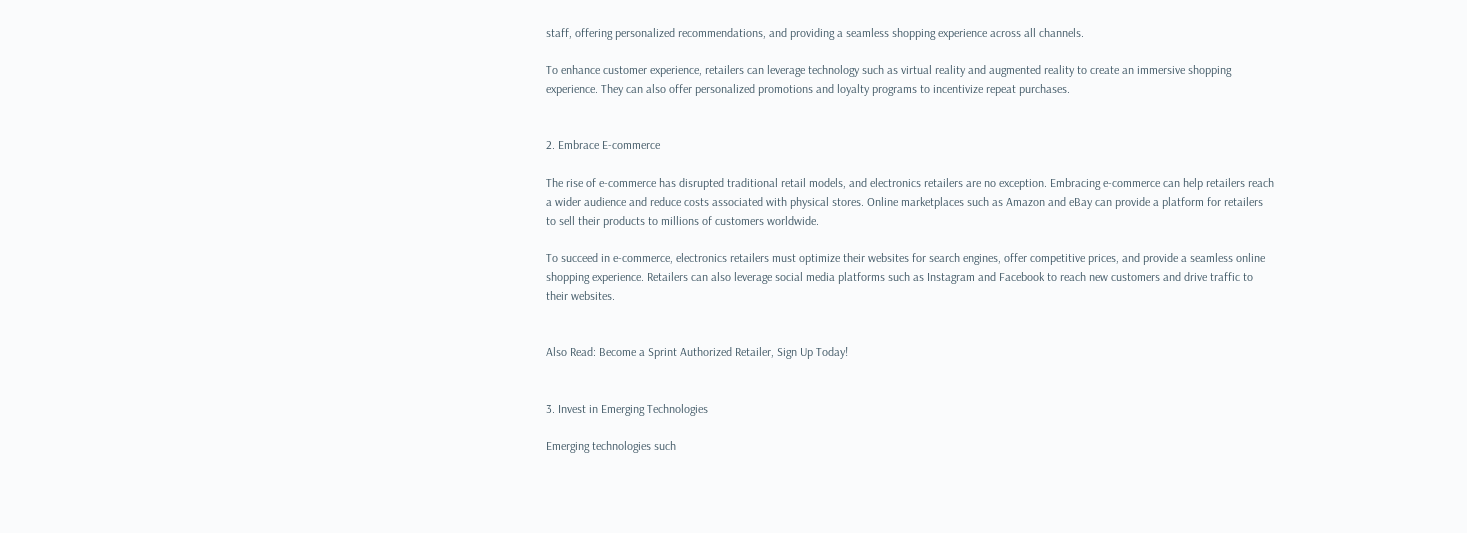staff, offering personalized recommendations, and providing a seamless shopping experience across all channels.

To enhance customer experience, retailers can leverage technology such as virtual reality and augmented reality to create an immersive shopping experience. They can also offer personalized promotions and loyalty programs to incentivize repeat purchases.


2. Embrace E-commerce

The rise of e-commerce has disrupted traditional retail models, and electronics retailers are no exception. Embracing e-commerce can help retailers reach a wider audience and reduce costs associated with physical stores. Online marketplaces such as Amazon and eBay can provide a platform for retailers to sell their products to millions of customers worldwide.

To succeed in e-commerce, electronics retailers must optimize their websites for search engines, offer competitive prices, and provide a seamless online shopping experience. Retailers can also leverage social media platforms such as Instagram and Facebook to reach new customers and drive traffic to their websites.


Also Read: Become a Sprint Authorized Retailer, Sign Up Today!


3. Invest in Emerging Technologies

Emerging technologies such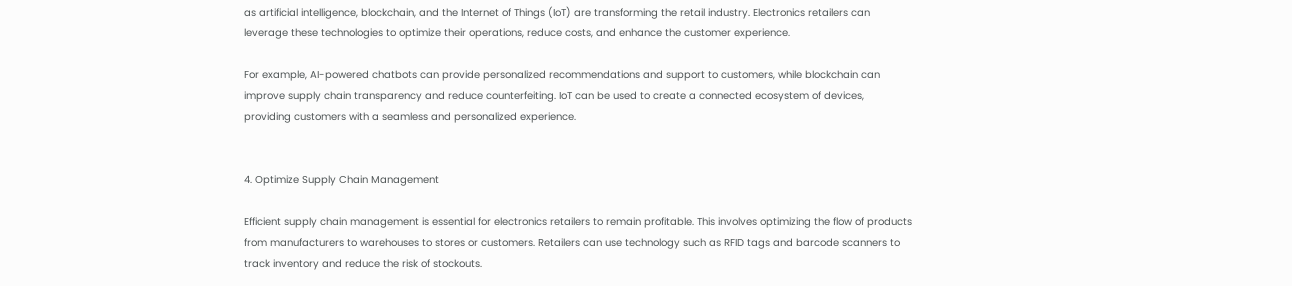as artificial intelligence, blockchain, and the Internet of Things (IoT) are transforming the retail industry. Electronics retailers can leverage these technologies to optimize their operations, reduce costs, and enhance the customer experience.

For example, AI-powered chatbots can provide personalized recommendations and support to customers, while blockchain can improve supply chain transparency and reduce counterfeiting. IoT can be used to create a connected ecosystem of devices, providing customers with a seamless and personalized experience.


4. Optimize Supply Chain Management

Efficient supply chain management is essential for electronics retailers to remain profitable. This involves optimizing the flow of products from manufacturers to warehouses to stores or customers. Retailers can use technology such as RFID tags and barcode scanners to track inventory and reduce the risk of stockouts.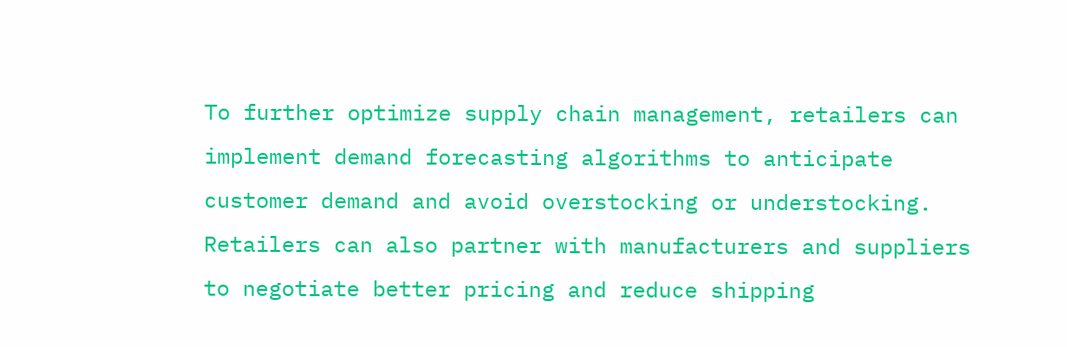To further optimize supply chain management, retailers can implement demand forecasting algorithms to anticipate customer demand and avoid overstocking or understocking. Retailers can also partner with manufacturers and suppliers to negotiate better pricing and reduce shipping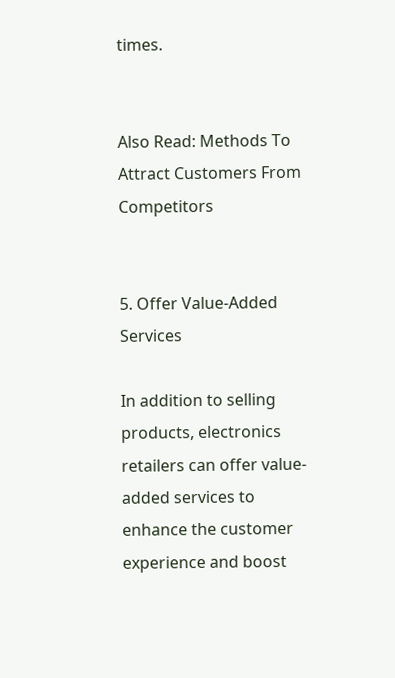times.


Also Read: Methods To Attract Customers From Competitors


5. Offer Value-Added Services

In addition to selling products, electronics retailers can offer value-added services to enhance the customer experience and boost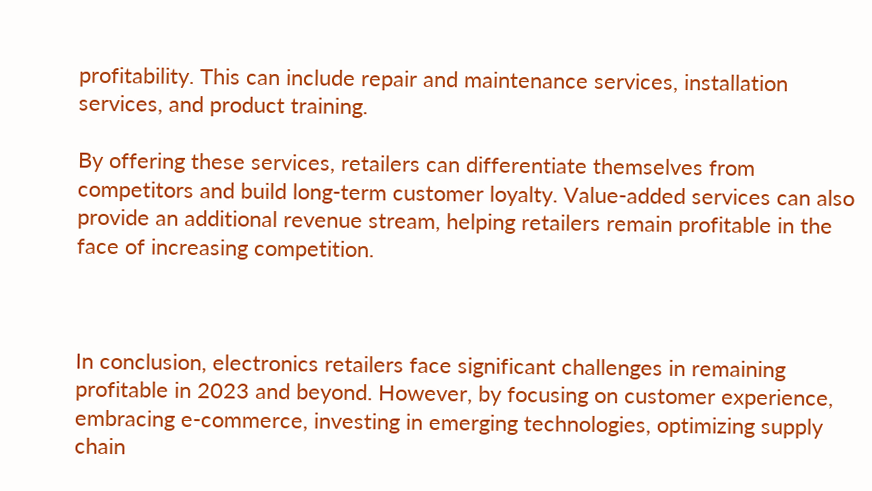profitability. This can include repair and maintenance services, installation services, and product training.

By offering these services, retailers can differentiate themselves from competitors and build long-term customer loyalty. Value-added services can also provide an additional revenue stream, helping retailers remain profitable in the face of increasing competition.



In conclusion, electronics retailers face significant challenges in remaining profitable in 2023 and beyond. However, by focusing on customer experience, embracing e-commerce, investing in emerging technologies, optimizing supply chain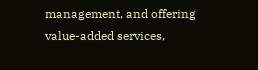management, and offering value-added services,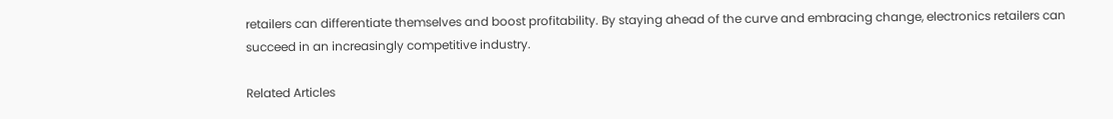retailers can differentiate themselves and boost profitability. By staying ahead of the curve and embracing change, electronics retailers can succeed in an increasingly competitive industry.

Related Articles